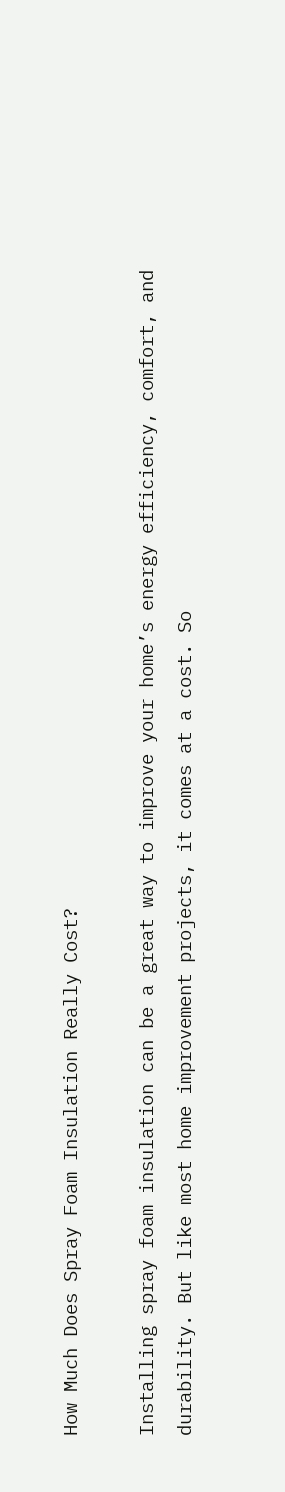How Much Does Spray Foam Insulation Really Cost?

Installing spray foam insulation can be a great way to improve your home’s energy efficiency, comfort, and durability. But like most home improvement projects, it comes at a cost. So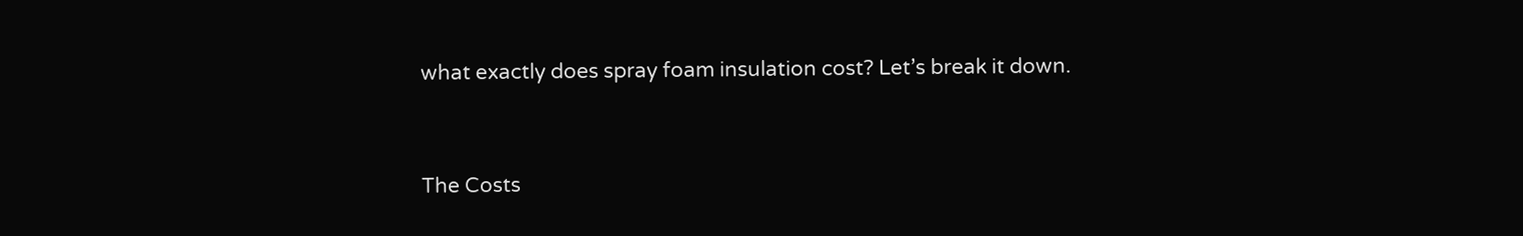what exactly does spray foam insulation cost? Let’s break it down.


The Costs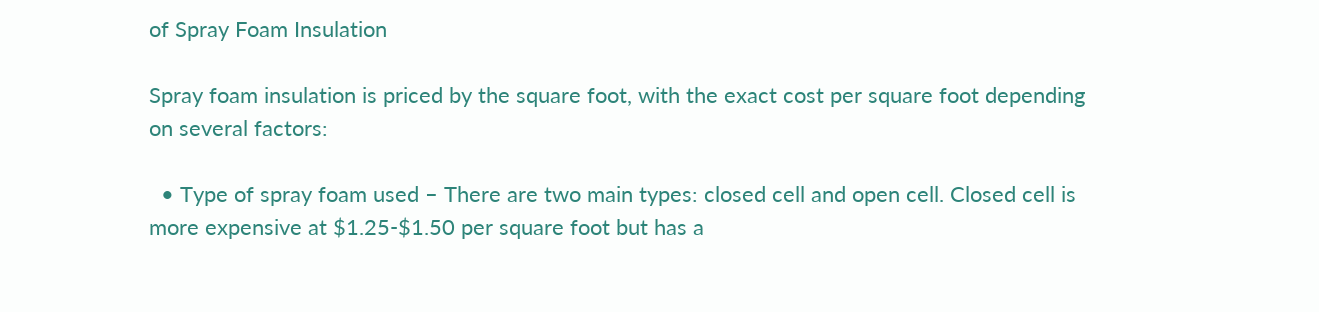of Spray Foam Insulation

Spray foam insulation is priced by the square foot, with the exact cost per square foot depending on several factors:

  • Type of spray foam used – There are two main types: closed cell and open cell. Closed cell is more expensive at $1.25-$1.50 per square foot but has a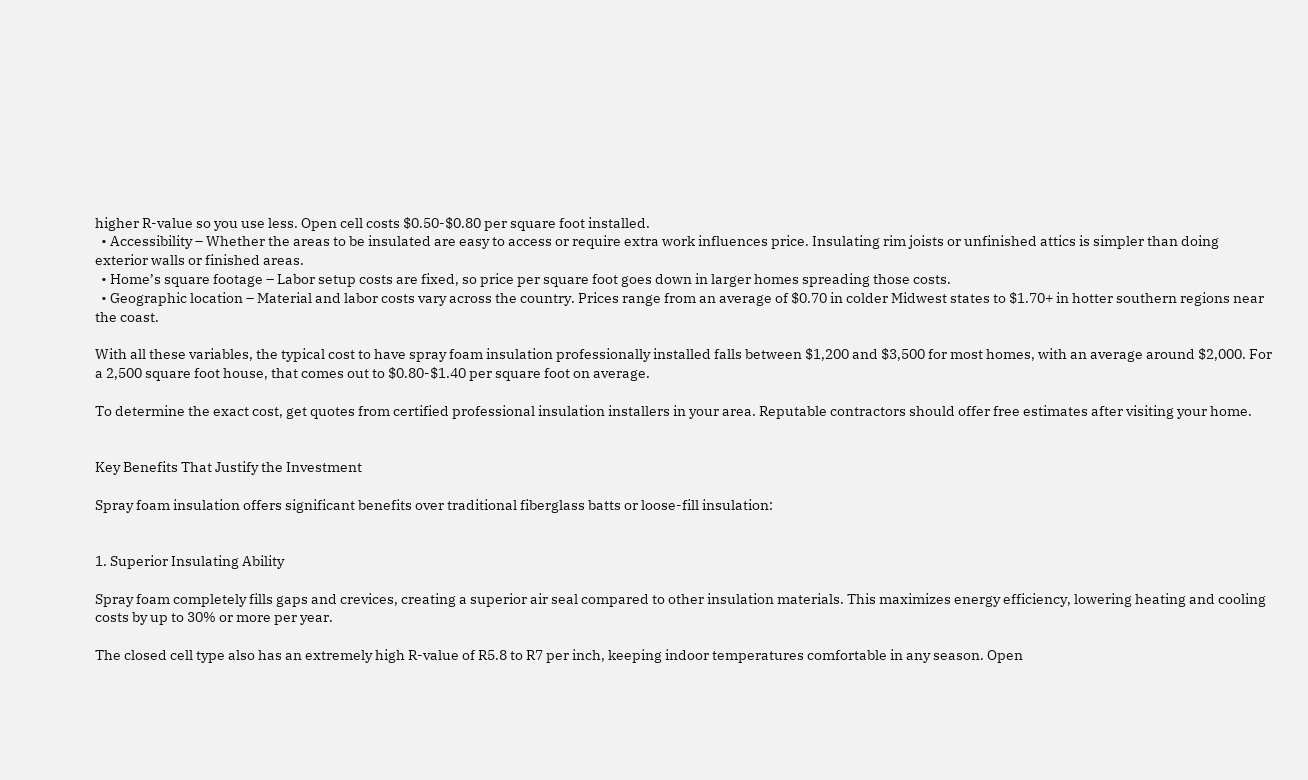higher R-value so you use less. Open cell costs $0.50-$0.80 per square foot installed.
  • Accessibility – Whether the areas to be insulated are easy to access or require extra work influences price. Insulating rim joists or unfinished attics is simpler than doing exterior walls or finished areas.
  • Home’s square footage – Labor setup costs are fixed, so price per square foot goes down in larger homes spreading those costs.
  • Geographic location – Material and labor costs vary across the country. Prices range from an average of $0.70 in colder Midwest states to $1.70+ in hotter southern regions near the coast.

With all these variables, the typical cost to have spray foam insulation professionally installed falls between $1,200 and $3,500 for most homes, with an average around $2,000. For a 2,500 square foot house, that comes out to $0.80-$1.40 per square foot on average.

To determine the exact cost, get quotes from certified professional insulation installers in your area. Reputable contractors should offer free estimates after visiting your home.


Key Benefits That Justify the Investment

Spray foam insulation offers significant benefits over traditional fiberglass batts or loose-fill insulation:


1. Superior Insulating Ability

Spray foam completely fills gaps and crevices, creating a superior air seal compared to other insulation materials. This maximizes energy efficiency, lowering heating and cooling costs by up to 30% or more per year.

The closed cell type also has an extremely high R-value of R5.8 to R7 per inch, keeping indoor temperatures comfortable in any season. Open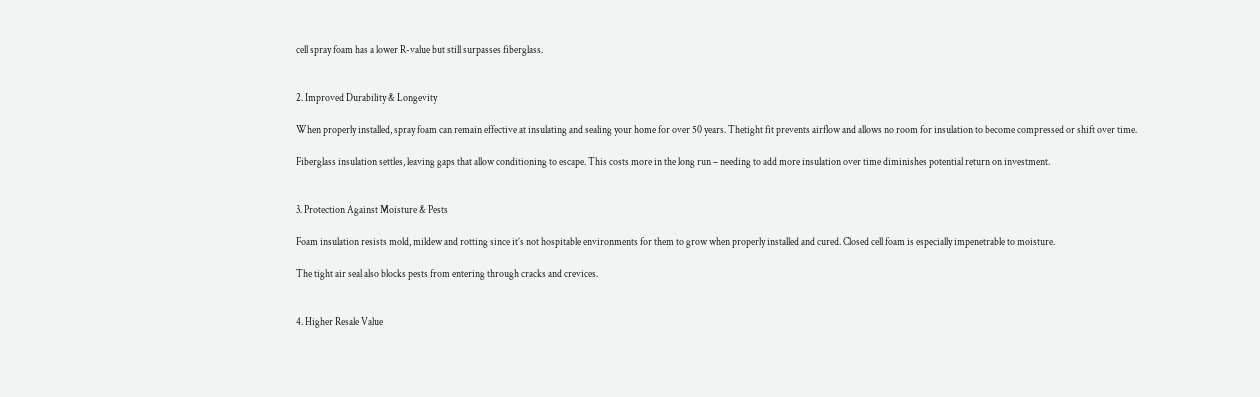cell spray foam has a lower R-value but still surpasses fiberglass.


2. Improved Durability & Longevity

When properly installed, spray foam can remain effective at insulating and sealing your home for over 50 years. Thetight fit prevents airflow and allows no room for insulation to become compressed or shift over time.

Fiberglass insulation settles, leaving gaps that allow conditioning to escape. This costs more in the long run – needing to add more insulation over time diminishes potential return on investment.


3. Protection Against Moisture & Pests

Foam insulation resists mold, mildew and rotting since it’s not hospitable environments for them to grow when properly installed and cured. Closed cell foam is especially impenetrable to moisture.

The tight air seal also blocks pests from entering through cracks and crevices.


4. Higher Resale Value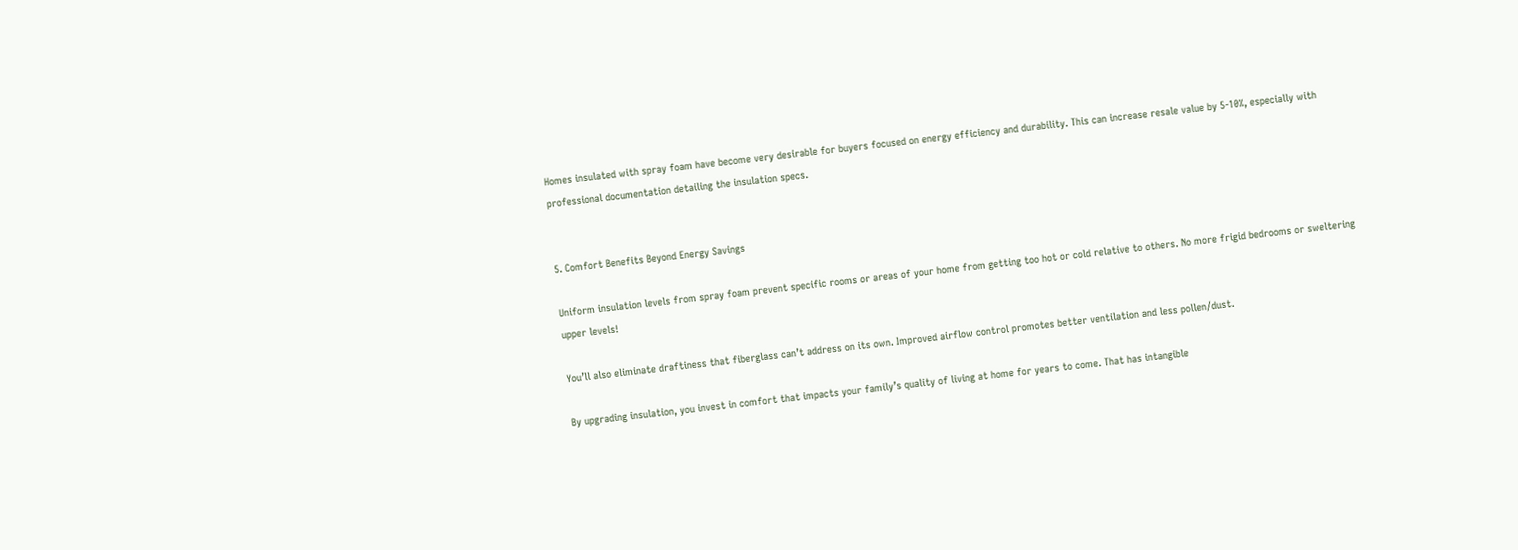Homes insulated with spray foam have become very desirable for buyers focused on energy efficiency and durability. This can increase resale value by 5-10%, especially with professional documentation detailing the insulation specs.


5. Comfort Benefits Beyond Energy Savings

Uniform insulation levels from spray foam prevent specific rooms or areas of your home from getting too hot or cold relative to others. No more frigid bedrooms or sweltering upper levels!

You’ll also eliminate draftiness that fiberglass can’t address on its own. Improved airflow control promotes better ventilation and less pollen/dust.

By upgrading insulation, you invest in comfort that impacts your family’s quality of living at home for years to come. That has intangible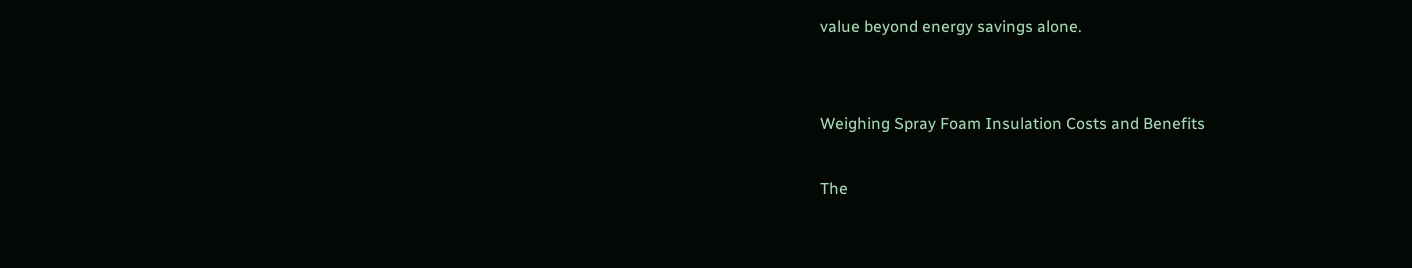value beyond energy savings alone.


Weighing Spray Foam Insulation Costs and Benefits

The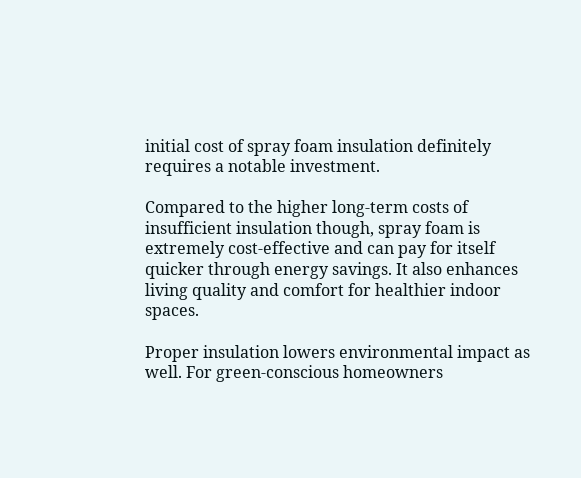initial cost of spray foam insulation definitely requires a notable investment.

Compared to the higher long-term costs of insufficient insulation though, spray foam is extremely cost-effective and can pay for itself quicker through energy savings. It also enhances living quality and comfort for healthier indoor spaces.

Proper insulation lowers environmental impact as well. For green-conscious homeowners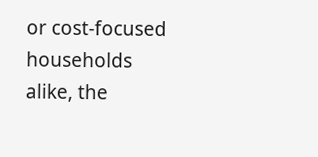or cost-focused households alike, the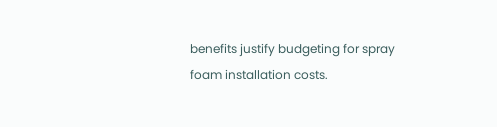benefits justify budgeting for spray foam installation costs.